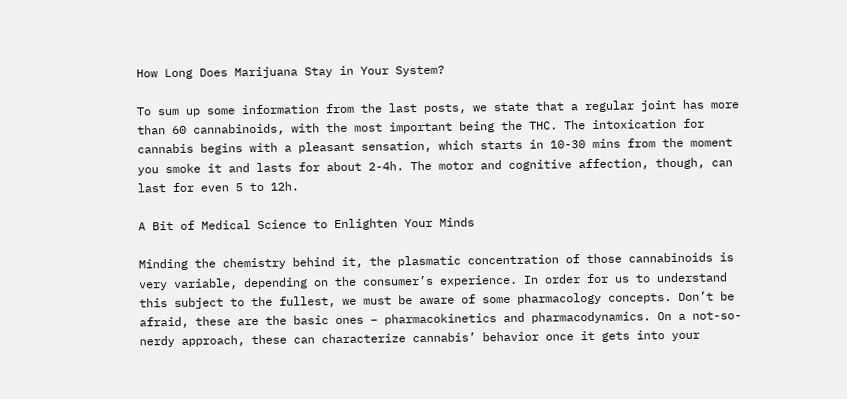How Long Does Marijuana Stay in Your System?

To sum up some information from the last posts, we state that a regular joint has more than 60 cannabinoids, with the most important being the THC. The intoxication for cannabis begins with a pleasant sensation, which starts in 10-30 mins from the moment you smoke it and lasts for about 2-4h. The motor and cognitive affection, though, can last for even 5 to 12h.

A Bit of Medical Science to Enlighten Your Minds

Minding the chemistry behind it, the plasmatic concentration of those cannabinoids is very variable, depending on the consumer’s experience. In order for us to understand this subject to the fullest, we must be aware of some pharmacology concepts. Don’t be afraid, these are the basic ones – pharmacokinetics and pharmacodynamics. On a not-so-nerdy approach, these can characterize cannabis’ behavior once it gets into your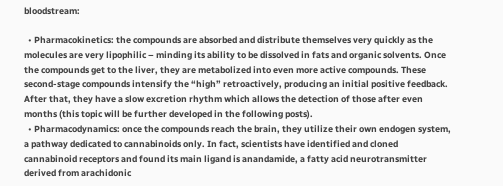bloodstream:

  • Pharmacokinetics: the compounds are absorbed and distribute themselves very quickly as the molecules are very lipophilic – minding its ability to be dissolved in fats and organic solvents. Once the compounds get to the liver, they are metabolized into even more active compounds. These second-stage compounds intensify the “high” retroactively, producing an initial positive feedback. After that, they have a slow excretion rhythm which allows the detection of those after even months (this topic will be further developed in the following posts).
  • Pharmacodynamics: once the compounds reach the brain, they utilize their own endogen system, a pathway dedicated to cannabinoids only. In fact, scientists have identified and cloned cannabinoid receptors and found its main ligand is anandamide, a fatty acid neurotransmitter derived from arachidonic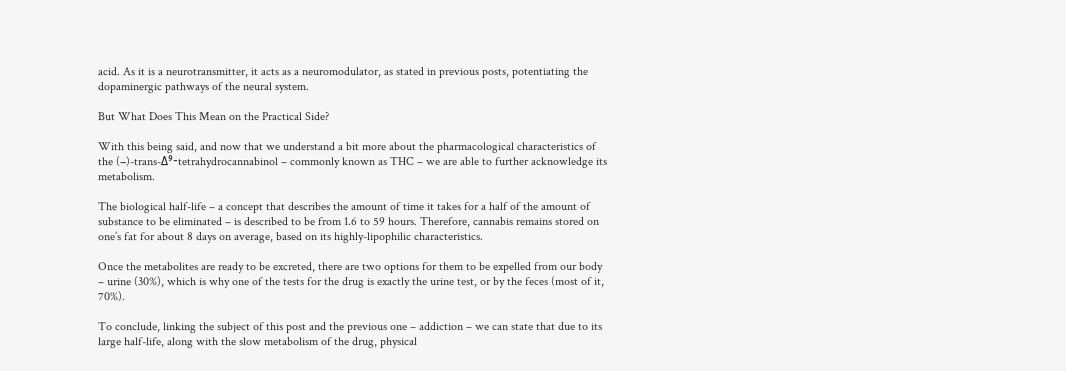acid. As it is a neurotransmitter, it acts as a neuromodulator, as stated in previous posts, potentiating the dopaminergic pathways of the neural system.

But What Does This Mean on the Practical Side?

With this being said, and now that we understand a bit more about the pharmacological characteristics of the (−)-trans-Δ⁹-tetrahydrocannabinol – commonly known as THC – we are able to further acknowledge its metabolism.

The biological half-life – a concept that describes the amount of time it takes for a half of the amount of substance to be eliminated – is described to be from 1.6 to 59 hours. Therefore, cannabis remains stored on one’s fat for about 8 days on average, based on its highly-lipophilic characteristics.

Once the metabolites are ready to be excreted, there are two options for them to be expelled from our body – urine (30%), which is why one of the tests for the drug is exactly the urine test, or by the feces (most of it, 70%).

To conclude, linking the subject of this post and the previous one – addiction – we can state that due to its large half-life, along with the slow metabolism of the drug, physical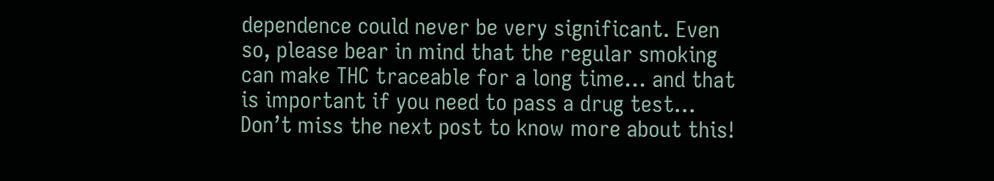dependence could never be very significant. Even so, please bear in mind that the regular smoking can make THC traceable for a long time… and that is important if you need to pass a drug test… Don’t miss the next post to know more about this!